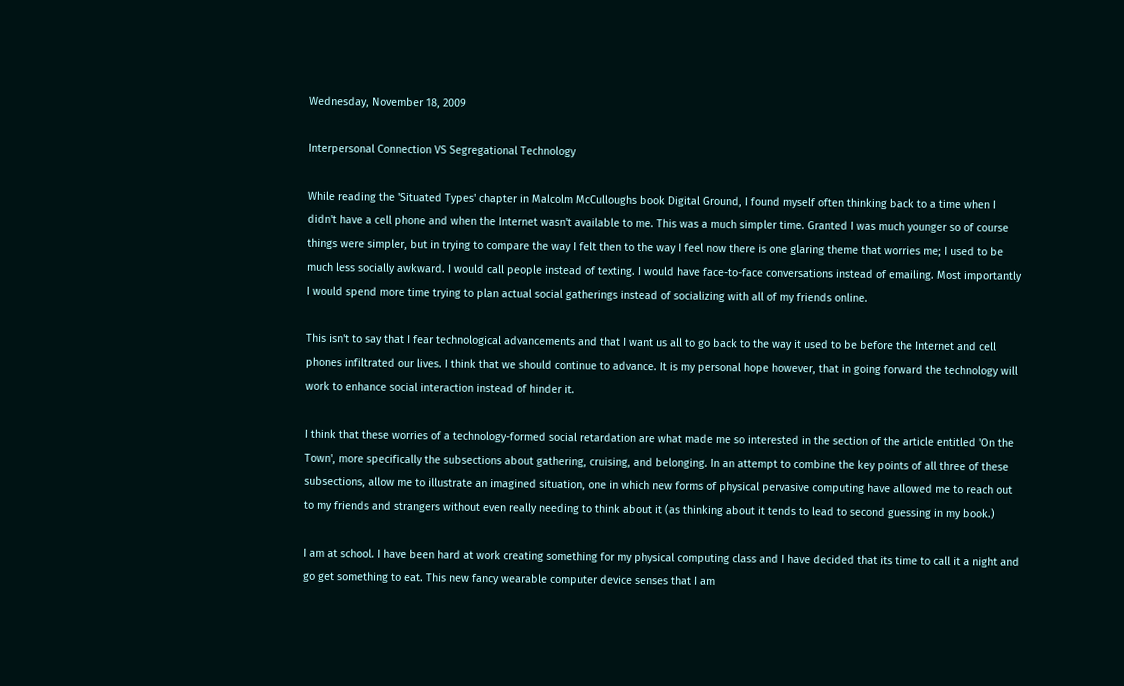Wednesday, November 18, 2009

Interpersonal Connection VS Segregational Technology

While reading the 'Situated Types' chapter in Malcolm McCulloughs book Digital Ground, I found myself often thinking back to a time when I didn't have a cell phone and when the Internet wasn't available to me. This was a much simpler time. Granted I was much younger so of course things were simpler, but in trying to compare the way I felt then to the way I feel now there is one glaring theme that worries me; I used to be much less socially awkward. I would call people instead of texting. I would have face-to-face conversations instead of emailing. Most importantly I would spend more time trying to plan actual social gatherings instead of socializing with all of my friends online.

This isn't to say that I fear technological advancements and that I want us all to go back to the way it used to be before the Internet and cell phones infiltrated our lives. I think that we should continue to advance. It is my personal hope however, that in going forward the technology will work to enhance social interaction instead of hinder it.

I think that these worries of a technology-formed social retardation are what made me so interested in the section of the article entitled 'On the Town', more specifically the subsections about gathering, cruising, and belonging. In an attempt to combine the key points of all three of these subsections, allow me to illustrate an imagined situation, one in which new forms of physical pervasive computing have allowed me to reach out to my friends and strangers without even really needing to think about it (as thinking about it tends to lead to second guessing in my book.)

I am at school. I have been hard at work creating something for my physical computing class and I have decided that its time to call it a night and go get something to eat. This new fancy wearable computer device senses that I am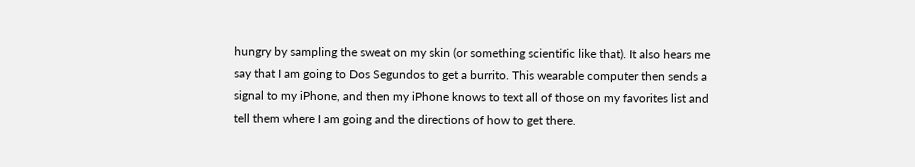hungry by sampling the sweat on my skin (or something scientific like that). It also hears me say that I am going to Dos Segundos to get a burrito. This wearable computer then sends a signal to my iPhone, and then my iPhone knows to text all of those on my favorites list and tell them where I am going and the directions of how to get there.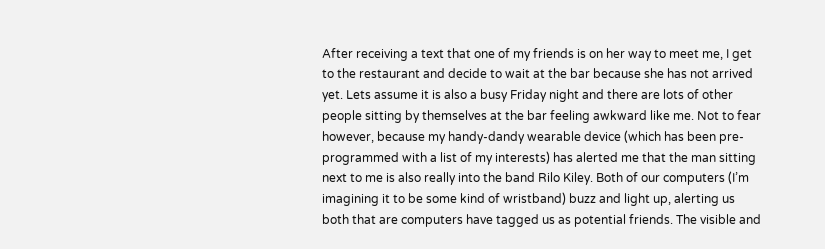After receiving a text that one of my friends is on her way to meet me, I get to the restaurant and decide to wait at the bar because she has not arrived yet. Lets assume it is also a busy Friday night and there are lots of other people sitting by themselves at the bar feeling awkward like me. Not to fear however, because my handy-dandy wearable device (which has been pre-programmed with a list of my interests) has alerted me that the man sitting next to me is also really into the band Rilo Kiley. Both of our computers (I’m imagining it to be some kind of wristband) buzz and light up, alerting us both that are computers have tagged us as potential friends. The visible and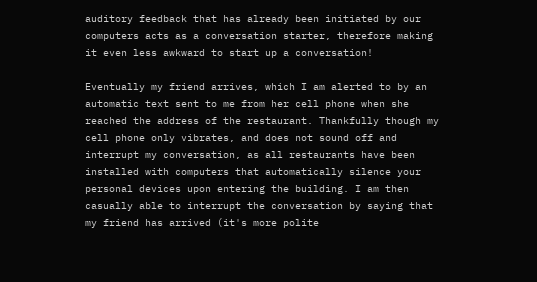auditory feedback that has already been initiated by our computers acts as a conversation starter, therefore making it even less awkward to start up a conversation!

Eventually my friend arrives, which I am alerted to by an automatic text sent to me from her cell phone when she reached the address of the restaurant. Thankfully though my cell phone only vibrates, and does not sound off and interrupt my conversation, as all restaurants have been installed with computers that automatically silence your personal devices upon entering the building. I am then casually able to interrupt the conversation by saying that my friend has arrived (it's more polite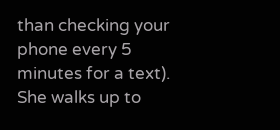than checking your phone every 5 minutes for a text). She walks up to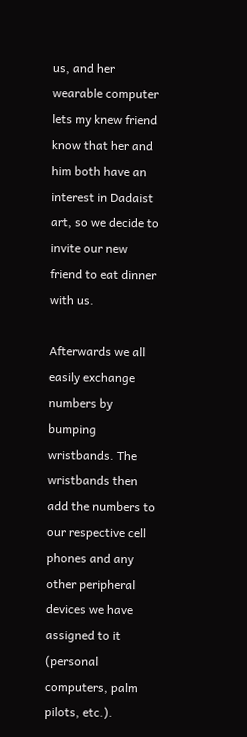us, and her wearable computer lets my knew friend know that her and him both have an interest in Dadaist art, so we decide to invite our new friend to eat dinner with us.

Afterwards we all easily exchange numbers by bumping wristbands. The wristbands then add the numbers to our respective cell phones and any other peripheral devices we have assigned to it (personal computers, palm pilots, etc.).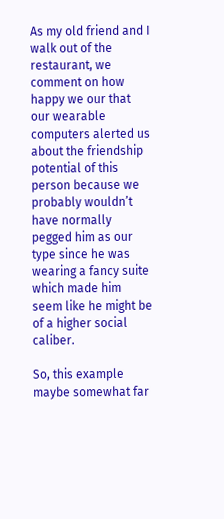As my old friend and I walk out of the restaurant, we comment on how happy we our that our wearable computers alerted us about the friendship potential of this person because we probably wouldn’t have normally pegged him as our type since he was wearing a fancy suite which made him seem like he might be of a higher social caliber.

So, this example maybe somewhat far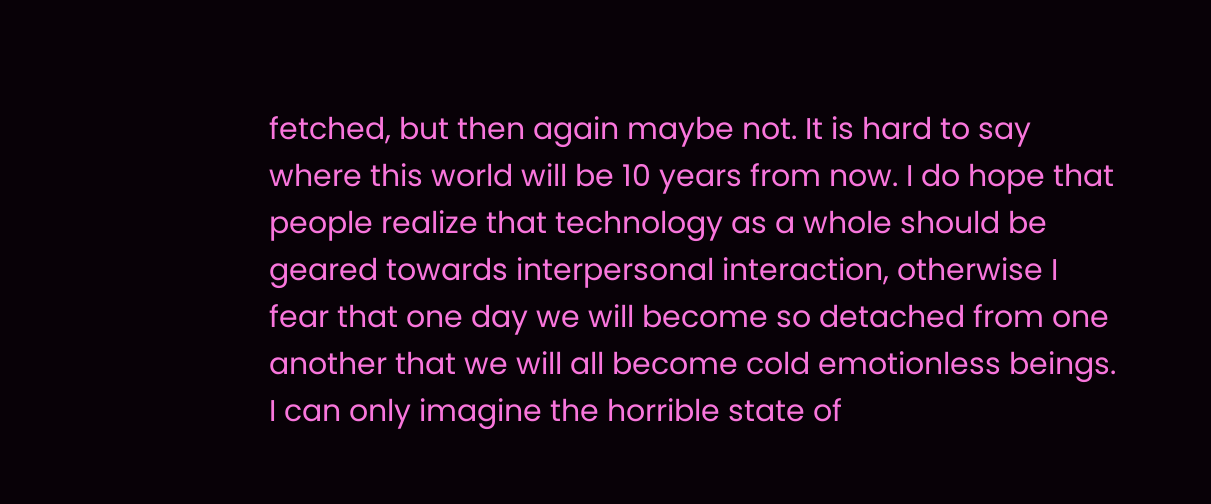fetched, but then again maybe not. It is hard to say where this world will be 10 years from now. I do hope that people realize that technology as a whole should be geared towards interpersonal interaction, otherwise I fear that one day we will become so detached from one another that we will all become cold emotionless beings. I can only imagine the horrible state of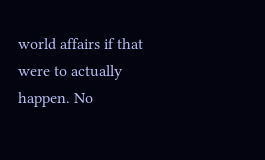world affairs if that were to actually happen. No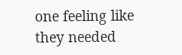one feeling like they needed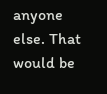anyone else. That would be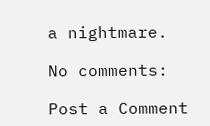a nightmare.

No comments:

Post a Comment